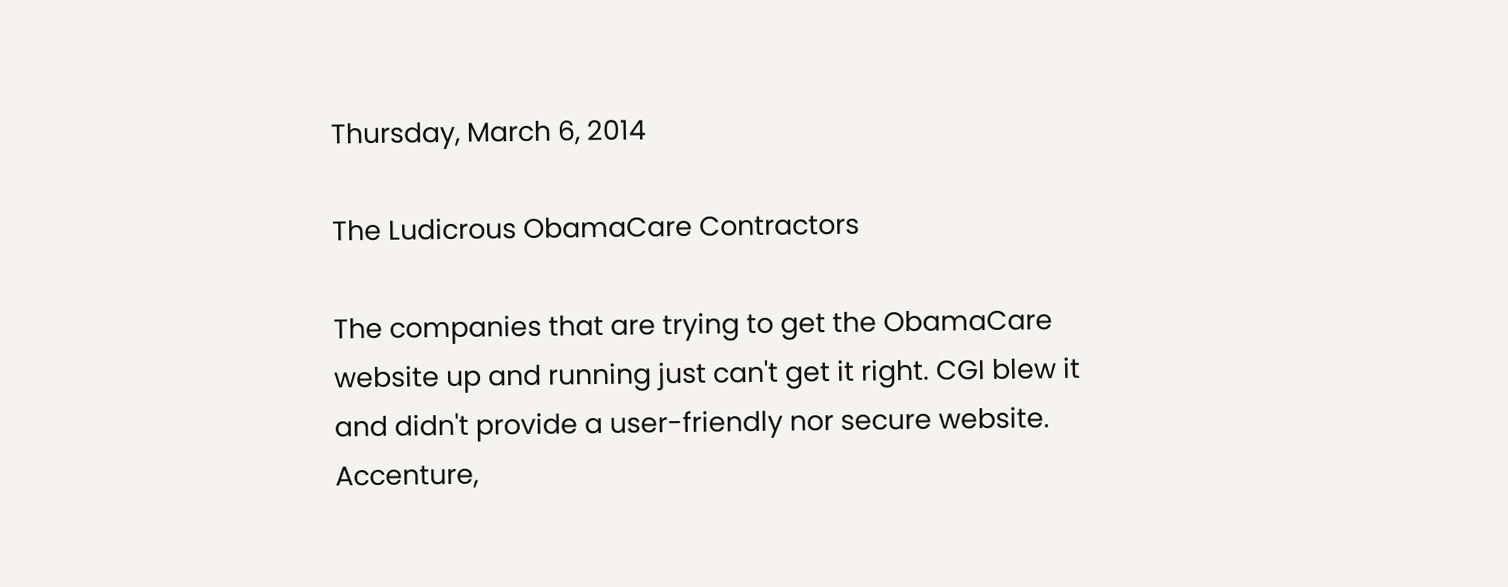Thursday, March 6, 2014

The Ludicrous ObamaCare Contractors

The companies that are trying to get the ObamaCare website up and running just can't get it right. CGI blew it and didn't provide a user-friendly nor secure website. Accenture,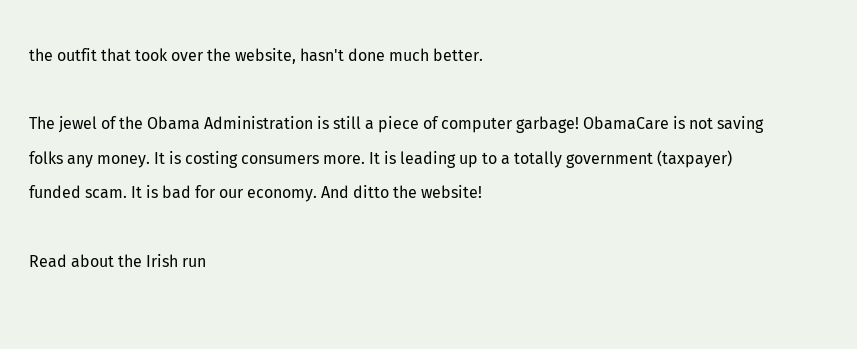the outfit that took over the website, hasn't done much better.

The jewel of the Obama Administration is still a piece of computer garbage! ObamaCare is not saving folks any money. It is costing consumers more. It is leading up to a totally government (taxpayer) funded scam. It is bad for our economy. And ditto the website!

Read about the Irish run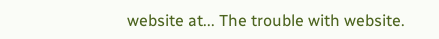website at... The trouble with website.